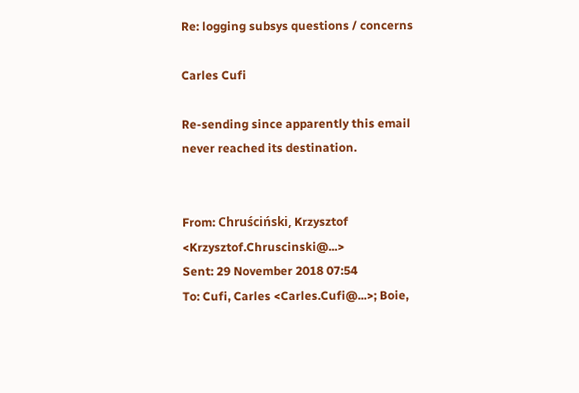Re: logging subsys questions / concerns

Carles Cufi

Re-sending since apparently this email never reached its destination.


From: Chruściński, Krzysztof <Krzysztof.Chruscinski@...>
Sent: 29 November 2018 07:54
To: Cufi, Carles <Carles.Cufi@...>; Boie,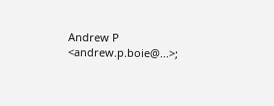Andrew P <andrew.p.boie@...>;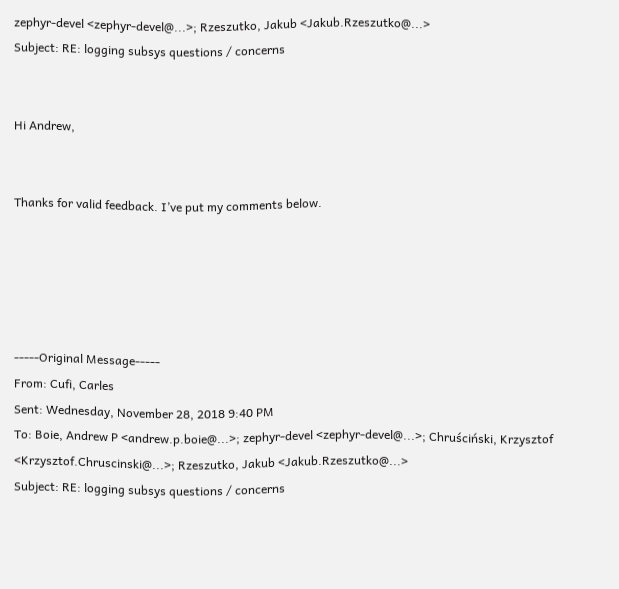zephyr-devel <zephyr-devel@...>; Rzeszutko, Jakub <Jakub.Rzeszutko@...>
Subject: RE: logging subsys questions / concerns


Hi Andrew,


Thanks for valid feedback. I’ve put my comments below.





-----Original Message-----
From: Cufi, Carles
Sent: Wednesday, November 28, 2018 9:40 PM
To: Boie, Andrew P <andrew.p.boie@...>; zephyr-devel <zephyr-devel@...>; Chruściński, Krzysztof <Krzysztof.Chruscinski@...>; Rzeszutko, Jakub <Jakub.Rzeszutko@...>
Subject: RE: logging subsys questions / concerns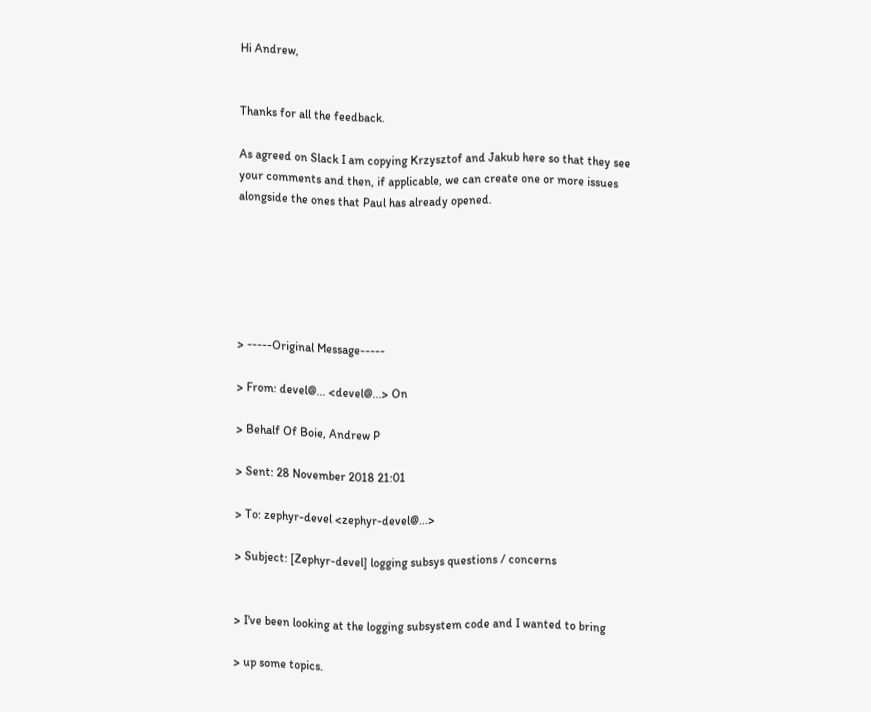Hi Andrew,


Thanks for all the feedback.

As agreed on Slack I am copying Krzysztof and Jakub here so that they see your comments and then, if applicable, we can create one or more issues alongside the ones that Paul has already opened.






> -----Original Message-----

> From: devel@... <devel@...> On

> Behalf Of Boie, Andrew P

> Sent: 28 November 2018 21:01

> To: zephyr-devel <zephyr-devel@...>

> Subject: [Zephyr-devel] logging subsys questions / concerns


> I've been looking at the logging subsystem code and I wanted to bring

> up some topics.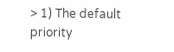> 1) The default priority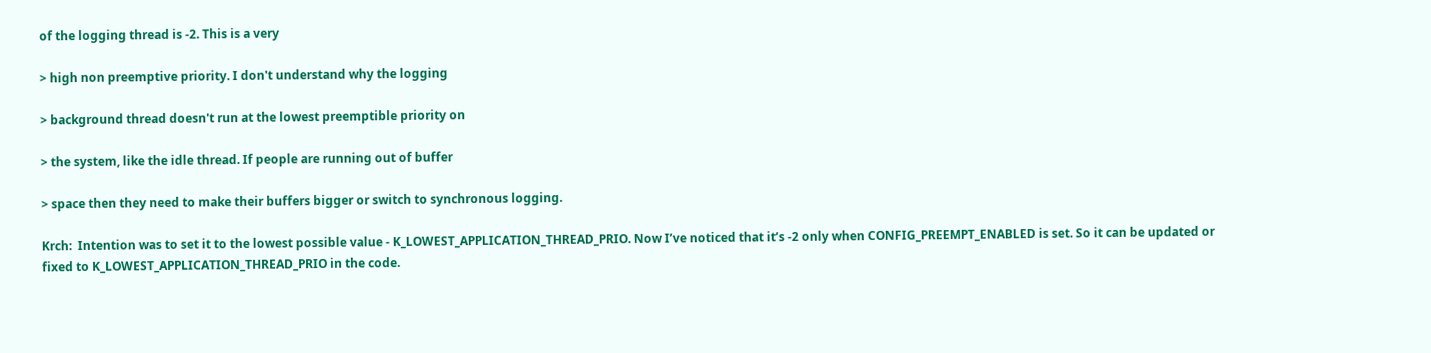of the logging thread is -2. This is a very

> high non preemptive priority. I don't understand why the logging

> background thread doesn't run at the lowest preemptible priority on

> the system, like the idle thread. If people are running out of buffer

> space then they need to make their buffers bigger or switch to synchronous logging.

Krch:  Intention was to set it to the lowest possible value - K_LOWEST_APPLICATION_THREAD_PRIO. Now I’ve noticed that it’s -2 only when CONFIG_PREEMPT_ENABLED is set. So it can be updated or fixed to K_LOWEST_APPLICATION_THREAD_PRIO in the code.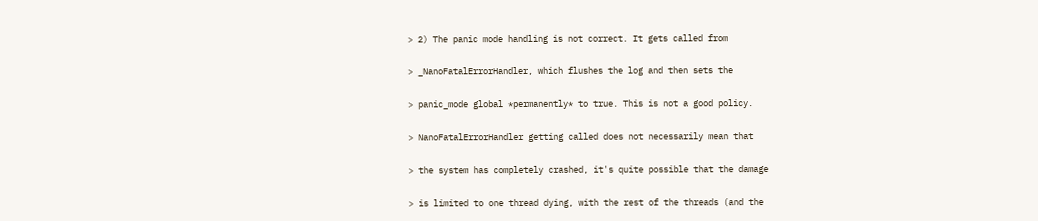> 2) The panic mode handling is not correct. It gets called from

> _NanoFatalErrorHandler, which flushes the log and then sets the

> panic_mode global *permanently* to true. This is not a good policy.

> NanoFatalErrorHandler getting called does not necessarily mean that

> the system has completely crashed, it's quite possible that the damage

> is limited to one thread dying, with the rest of the threads (and the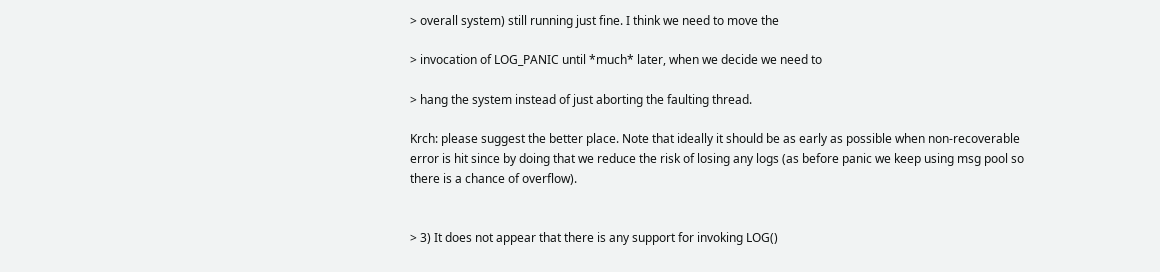> overall system) still running just fine. I think we need to move the

> invocation of LOG_PANIC until *much* later, when we decide we need to

> hang the system instead of just aborting the faulting thread.

Krch: please suggest the better place. Note that ideally it should be as early as possible when non-recoverable error is hit since by doing that we reduce the risk of losing any logs (as before panic we keep using msg pool so there is a chance of overflow).


> 3) It does not appear that there is any support for invoking LOG()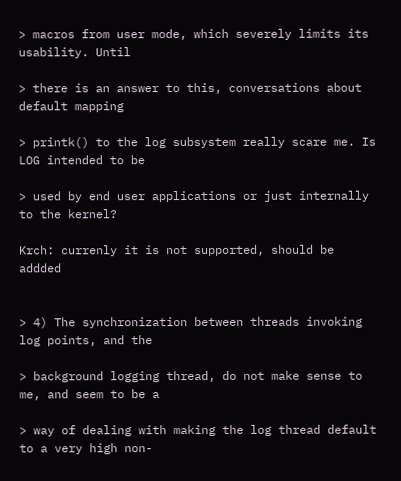> macros from user mode, which severely limits its usability. Until

> there is an answer to this, conversations about default mapping

> printk() to the log subsystem really scare me. Is LOG intended to be

> used by end user applications or just internally to the kernel?

Krch: currenly it is not supported, should be addded


> 4) The synchronization between threads invoking log points, and the

> background logging thread, do not make sense to me, and seem to be a

> way of dealing with making the log thread default to a very high non-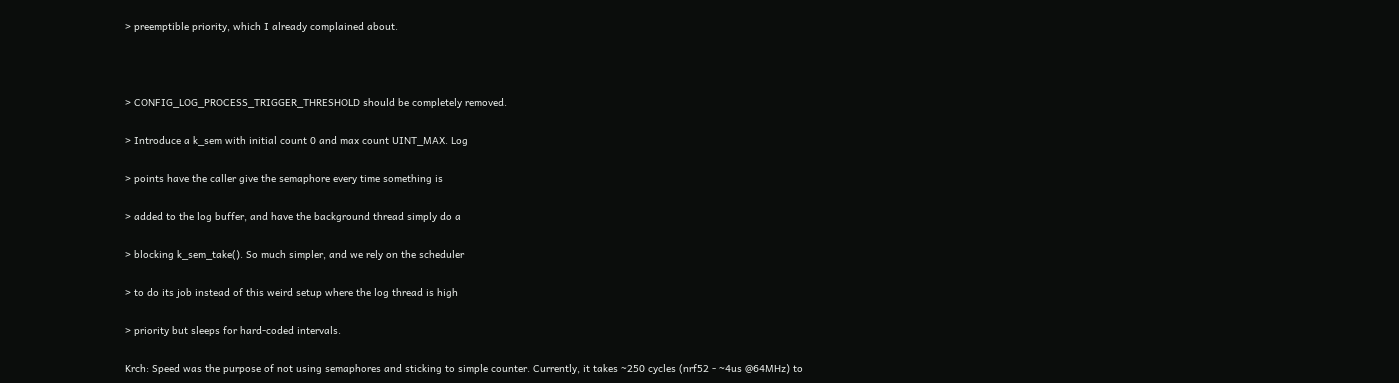> preemptible priority, which I already complained about.



> CONFIG_LOG_PROCESS_TRIGGER_THRESHOLD should be completely removed.

> Introduce a k_sem with initial count 0 and max count UINT_MAX. Log

> points have the caller give the semaphore every time something is

> added to the log buffer, and have the background thread simply do a

> blocking k_sem_take(). So much simpler, and we rely on the scheduler

> to do its job instead of this weird setup where the log thread is high

> priority but sleeps for hard-coded intervals.

Krch: Speed was the purpose of not using semaphores and sticking to simple counter. Currently, it takes ~250 cycles (nrf52 - ~4us @64MHz) to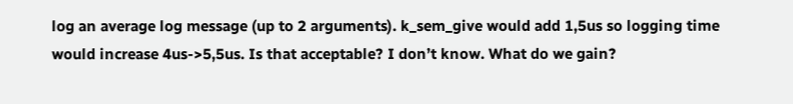log an average log message (up to 2 arguments). k_sem_give would add 1,5us so logging time would increase 4us->5,5us. Is that acceptable? I don’t know. What do we gain?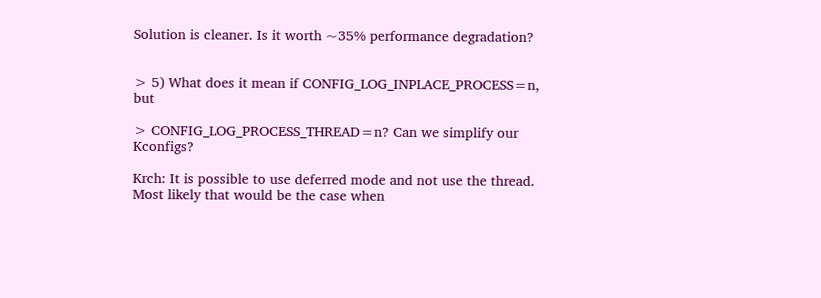Solution is cleaner. Is it worth ~35% performance degradation?


> 5) What does it mean if CONFIG_LOG_INPLACE_PROCESS=n, but

> CONFIG_LOG_PROCESS_THREAD=n? Can we simplify our Kconfigs?

Krch: It is possible to use deferred mode and not use the thread. Most likely that would be the case when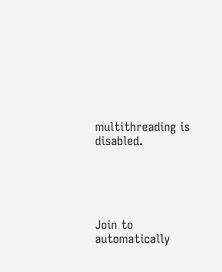multithreading is disabled.





Join to automatically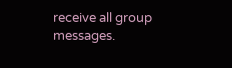receive all group messages.